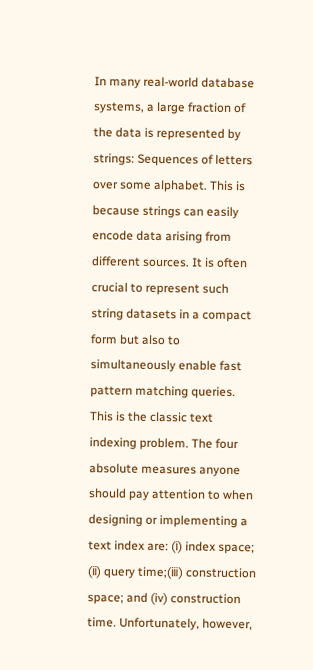In many real-world database systems, a large fraction of the data is represented by strings: Sequences of letters over some alphabet. This is because strings can easily encode data arising from different sources. It is often crucial to represent such string datasets in a compact form but also to simultaneously enable fast pattern matching queries. This is the classic text indexing problem. The four absolute measures anyone should pay attention to when designing or implementing a text index are: (ⅰ) index space; (ⅱ) query time;(ⅲ) construction space; and (iv) construction time. Unfortunately, however,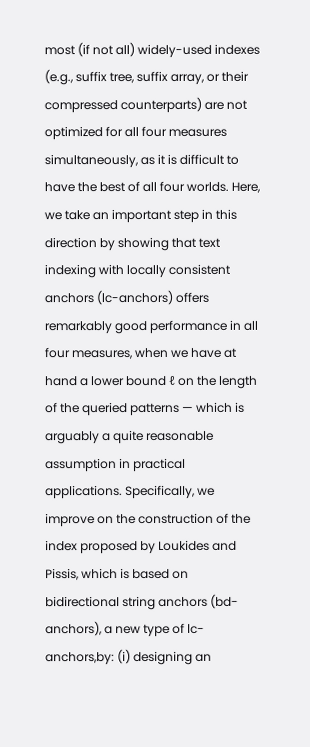most (if not all) widely-used indexes (e.g., suffix tree, suffix array, or their compressed counterparts) are not optimized for all four measures simultaneously, as it is difficult to have the best of all four worlds. Here, we take an important step in this direction by showing that text indexing with locally consistent anchors (lc-anchors) offers remarkably good performance in all four measures, when we have at hand a lower bound ℓ on the length of the queried patterns — which is arguably a quite reasonable assumption in practical applications. Specifically, we improve on the construction of the index proposed by Loukides and Pissis, which is based on bidirectional string anchors (bd-anchors), a new type of lc-anchors,by: (i) designing an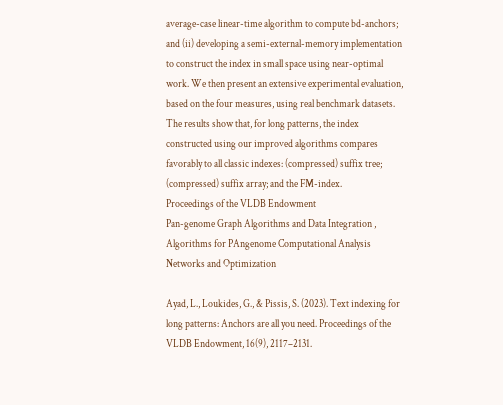average-case linear-time algorithm to compute bd-anchors; and (ii) developing a semi-external-memory implementation to construct the index in small space using near-optimal work. We then present an extensive experimental evaluation, based on the four measures, using real benchmark datasets. The results show that, for long patterns, the index constructed using our improved algorithms compares favorably to all classic indexes: (compressed) suffix tree; (compressed) suffix array; and the FM-index.
Proceedings of the VLDB Endowment
Pan-genome Graph Algorithms and Data Integration , Algorithms for PAngenome Computational Analysis
Networks and Optimization

Ayad, L., Loukides, G., & Pissis, S. (2023). Text indexing for long patterns: Anchors are all you need. Proceedings of the VLDB Endowment, 16(9), 2117–2131.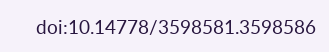doi:10.14778/3598581.3598586